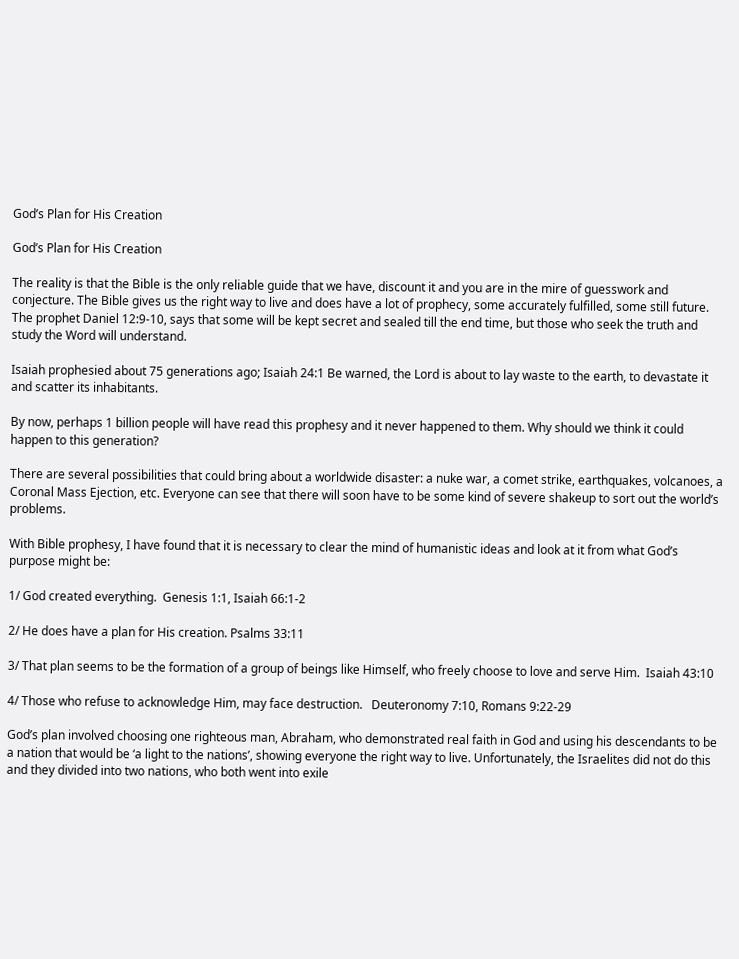God’s Plan for His Creation

God’s Plan for His Creation

The reality is that the Bible is the only reliable guide that we have, discount it and you are in the mire of guesswork and conjecture. The Bible gives us the right way to live and does have a lot of prophecy, some accurately fulfilled, some still future. The prophet Daniel 12:9-10, says that some will be kept secret and sealed till the end time, but those who seek the truth and study the Word will understand.

Isaiah prophesied about 75 generations ago; Isaiah 24:1 Be warned, the Lord is about to lay waste to the earth, to devastate it and scatter its inhabitants.

By now, perhaps 1 billion people will have read this prophesy and it never happened to them. Why should we think it could happen to this generation?

There are several possibilities that could bring about a worldwide disaster: a nuke war, a comet strike, earthquakes, volcanoes, a Coronal Mass Ejection, etc. Everyone can see that there will soon have to be some kind of severe shakeup to sort out the world’s problems.

With Bible prophesy, I have found that it is necessary to clear the mind of humanistic ideas and look at it from what God’s purpose might be:

1/ God created everything.  Genesis 1:1, Isaiah 66:1-2

2/ He does have a plan for His creation. Psalms 33:11

3/ That plan seems to be the formation of a group of beings like Himself, who freely choose to love and serve Him.  Isaiah 43:10

4/ Those who refuse to acknowledge Him, may face destruction.   Deuteronomy 7:10, Romans 9:22-29

God’s plan involved choosing one righteous man, Abraham, who demonstrated real faith in God and using his descendants to be a nation that would be ‘a light to the nations’, showing everyone the right way to live. Unfortunately, the Israelites did not do this and they divided into two nations, who both went into exile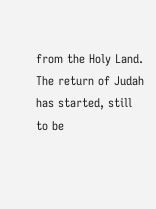from the Holy Land. The return of Judah has started, still to be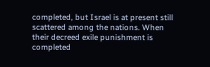completed, but Israel is at present still scattered among the nations. When their decreed exile punishment is completed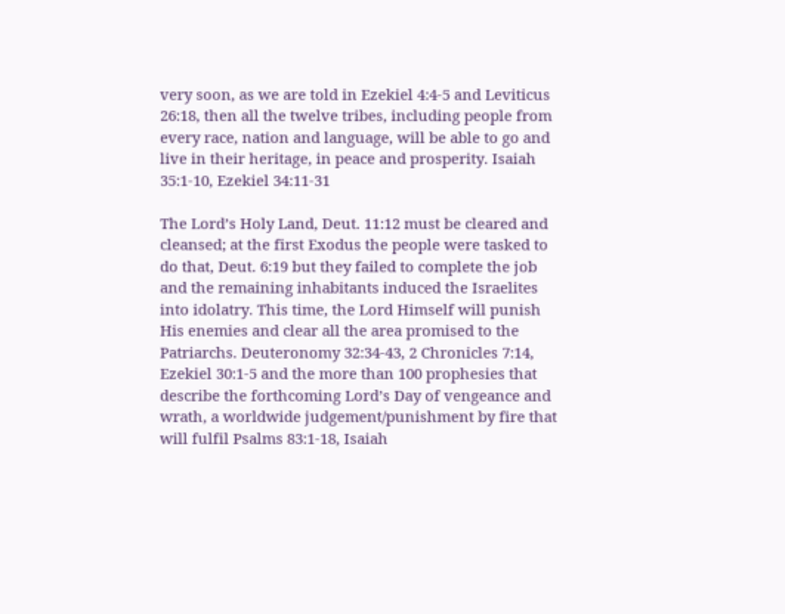very soon, as we are told in Ezekiel 4:4-5 and Leviticus 26:18, then all the twelve tribes, including people from every race, nation and language, will be able to go and live in their heritage, in peace and prosperity. Isaiah 35:1-10, Ezekiel 34:11-31

The Lord’s Holy Land, Deut. 11:12 must be cleared and cleansed; at the first Exodus the people were tasked to do that, Deut. 6:19 but they failed to complete the job and the remaining inhabitants induced the Israelites into idolatry. This time, the Lord Himself will punish His enemies and clear all the area promised to the Patriarchs. Deuteronomy 32:34-43, 2 Chronicles 7:14, Ezekiel 30:1-5 and the more than 100 prophesies that describe the forthcoming Lord’s Day of vengeance and wrath, a worldwide judgement/punishment by fire that will fulfil Psalms 83:1-18, Isaiah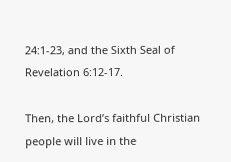24:1-23, and the Sixth Seal of Revelation 6:12-17.

Then, the Lord’s faithful Christian people will live in the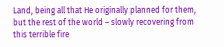Land, being all that He originally planned for them, but the rest of the world – slowly recovering from this terrible fire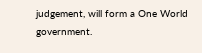judgement, will form a One World government.